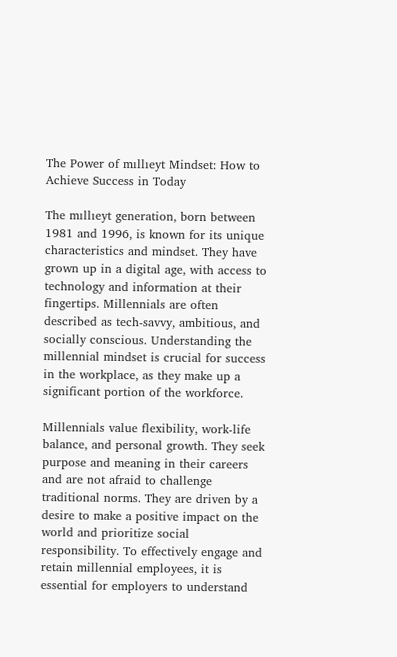The Power of mıllıeyt Mindset: How to Achieve Success in Today

The mıllıeyt generation, born between 1981 and 1996, is known for its unique characteristics and mindset. They have grown up in a digital age, with access to technology and information at their fingertips. Millennials are often described as tech-savvy, ambitious, and socially conscious. Understanding the millennial mindset is crucial for success in the workplace, as they make up a significant portion of the workforce.

Millennials value flexibility, work-life balance, and personal growth. They seek purpose and meaning in their careers and are not afraid to challenge traditional norms. They are driven by a desire to make a positive impact on the world and prioritize social responsibility. To effectively engage and retain millennial employees, it is essential for employers to understand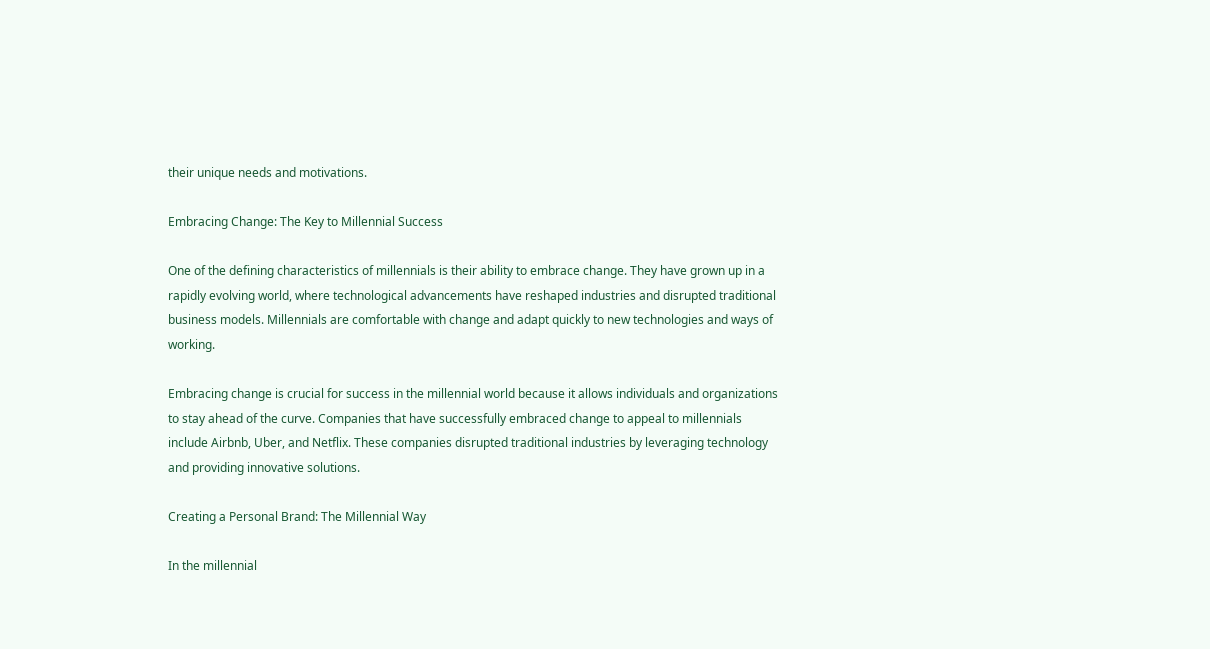their unique needs and motivations.

Embracing Change: The Key to Millennial Success

One of the defining characteristics of millennials is their ability to embrace change. They have grown up in a rapidly evolving world, where technological advancements have reshaped industries and disrupted traditional business models. Millennials are comfortable with change and adapt quickly to new technologies and ways of working.

Embracing change is crucial for success in the millennial world because it allows individuals and organizations to stay ahead of the curve. Companies that have successfully embraced change to appeal to millennials include Airbnb, Uber, and Netflix. These companies disrupted traditional industries by leveraging technology and providing innovative solutions.

Creating a Personal Brand: The Millennial Way

In the millennial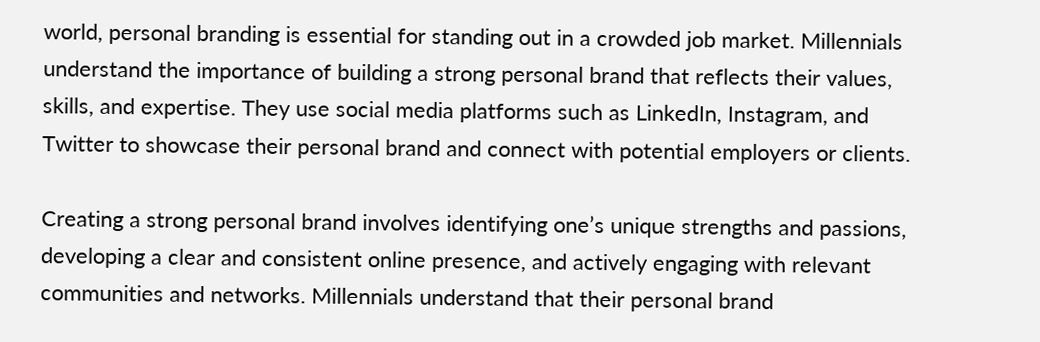world, personal branding is essential for standing out in a crowded job market. Millennials understand the importance of building a strong personal brand that reflects their values, skills, and expertise. They use social media platforms such as LinkedIn, Instagram, and Twitter to showcase their personal brand and connect with potential employers or clients.

Creating a strong personal brand involves identifying one’s unique strengths and passions, developing a clear and consistent online presence, and actively engaging with relevant communities and networks. Millennials understand that their personal brand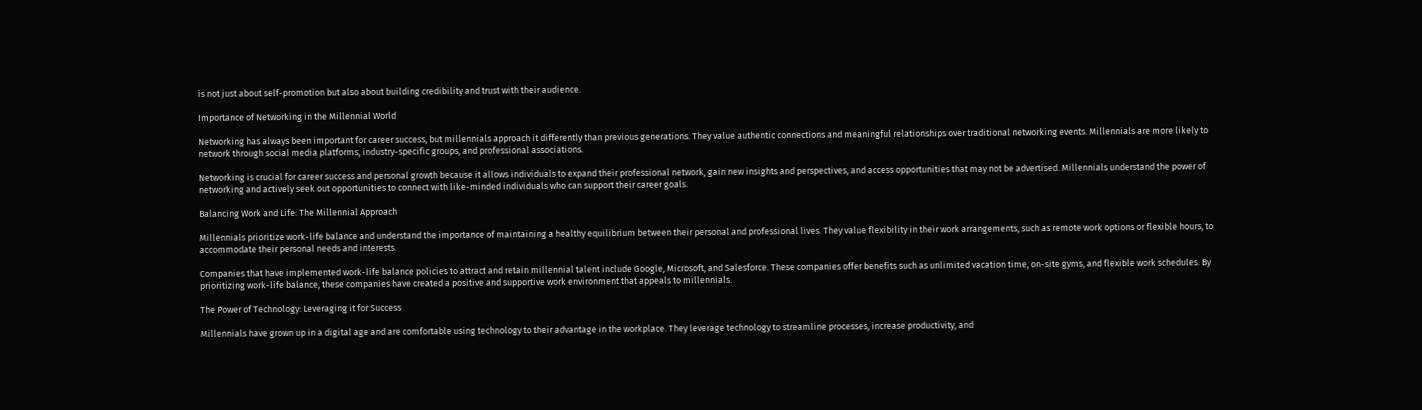is not just about self-promotion but also about building credibility and trust with their audience.

Importance of Networking in the Millennial World

Networking has always been important for career success, but millennials approach it differently than previous generations. They value authentic connections and meaningful relationships over traditional networking events. Millennials are more likely to network through social media platforms, industry-specific groups, and professional associations.

Networking is crucial for career success and personal growth because it allows individuals to expand their professional network, gain new insights and perspectives, and access opportunities that may not be advertised. Millennials understand the power of networking and actively seek out opportunities to connect with like-minded individuals who can support their career goals.

Balancing Work and Life: The Millennial Approach

Millennials prioritize work-life balance and understand the importance of maintaining a healthy equilibrium between their personal and professional lives. They value flexibility in their work arrangements, such as remote work options or flexible hours, to accommodate their personal needs and interests.

Companies that have implemented work-life balance policies to attract and retain millennial talent include Google, Microsoft, and Salesforce. These companies offer benefits such as unlimited vacation time, on-site gyms, and flexible work schedules. By prioritizing work-life balance, these companies have created a positive and supportive work environment that appeals to millennials.

The Power of Technology: Leveraging it for Success

Millennials have grown up in a digital age and are comfortable using technology to their advantage in the workplace. They leverage technology to streamline processes, increase productivity, and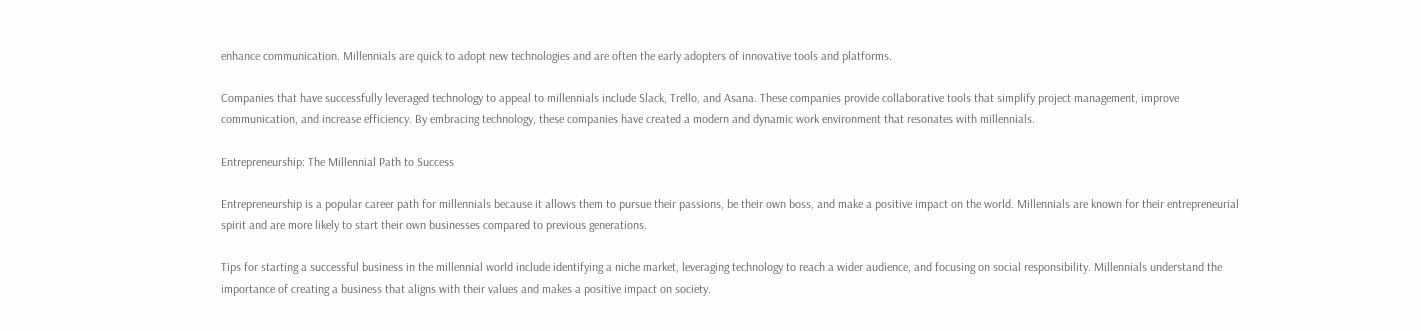enhance communication. Millennials are quick to adopt new technologies and are often the early adopters of innovative tools and platforms.

Companies that have successfully leveraged technology to appeal to millennials include Slack, Trello, and Asana. These companies provide collaborative tools that simplify project management, improve communication, and increase efficiency. By embracing technology, these companies have created a modern and dynamic work environment that resonates with millennials.

Entrepreneurship: The Millennial Path to Success

Entrepreneurship is a popular career path for millennials because it allows them to pursue their passions, be their own boss, and make a positive impact on the world. Millennials are known for their entrepreneurial spirit and are more likely to start their own businesses compared to previous generations.

Tips for starting a successful business in the millennial world include identifying a niche market, leveraging technology to reach a wider audience, and focusing on social responsibility. Millennials understand the importance of creating a business that aligns with their values and makes a positive impact on society.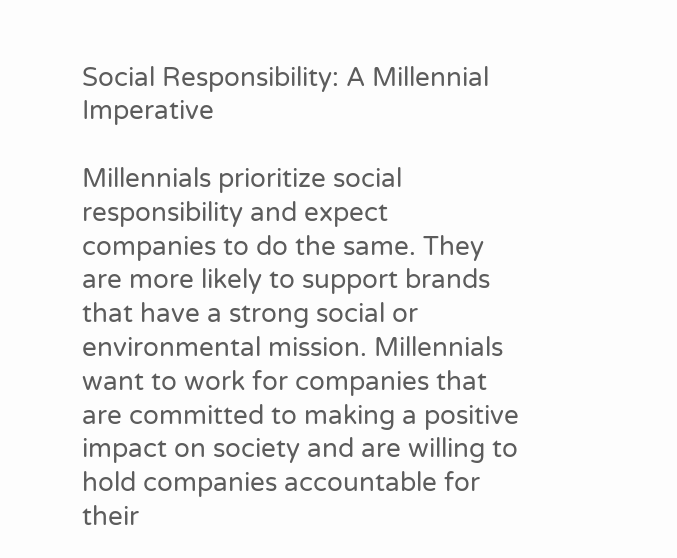Social Responsibility: A Millennial Imperative

Millennials prioritize social responsibility and expect companies to do the same. They are more likely to support brands that have a strong social or environmental mission. Millennials want to work for companies that are committed to making a positive impact on society and are willing to hold companies accountable for their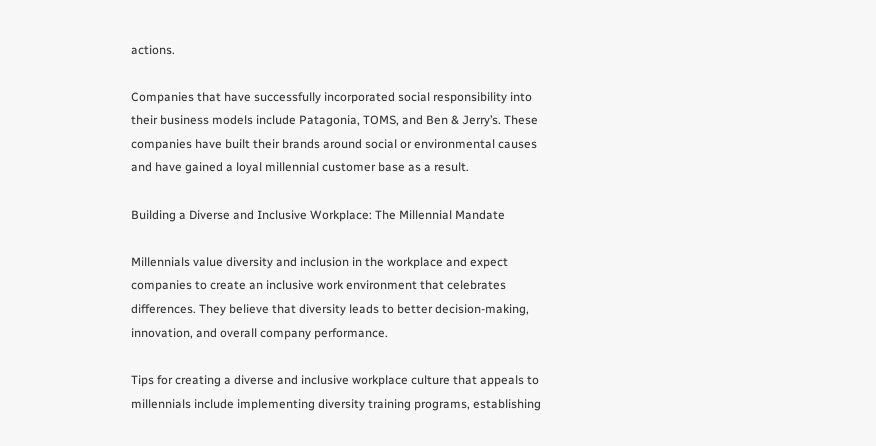actions.

Companies that have successfully incorporated social responsibility into their business models include Patagonia, TOMS, and Ben & Jerry’s. These companies have built their brands around social or environmental causes and have gained a loyal millennial customer base as a result.

Building a Diverse and Inclusive Workplace: The Millennial Mandate

Millennials value diversity and inclusion in the workplace and expect companies to create an inclusive work environment that celebrates differences. They believe that diversity leads to better decision-making, innovation, and overall company performance.

Tips for creating a diverse and inclusive workplace culture that appeals to millennials include implementing diversity training programs, establishing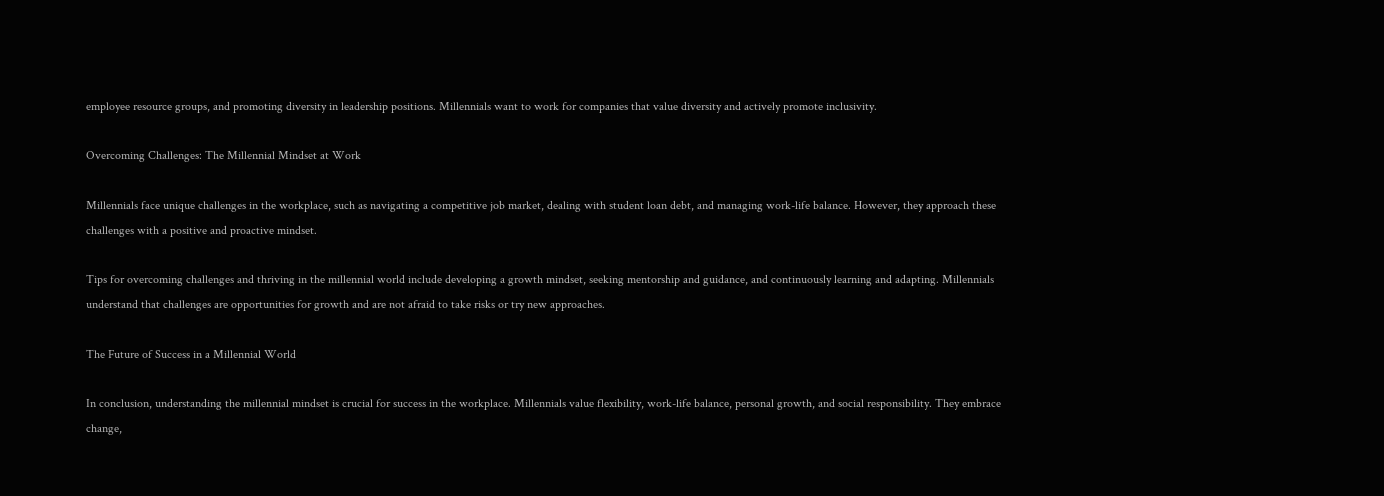employee resource groups, and promoting diversity in leadership positions. Millennials want to work for companies that value diversity and actively promote inclusivity.

Overcoming Challenges: The Millennial Mindset at Work

Millennials face unique challenges in the workplace, such as navigating a competitive job market, dealing with student loan debt, and managing work-life balance. However, they approach these challenges with a positive and proactive mindset.

Tips for overcoming challenges and thriving in the millennial world include developing a growth mindset, seeking mentorship and guidance, and continuously learning and adapting. Millennials understand that challenges are opportunities for growth and are not afraid to take risks or try new approaches.

The Future of Success in a Millennial World

In conclusion, understanding the millennial mindset is crucial for success in the workplace. Millennials value flexibility, work-life balance, personal growth, and social responsibility. They embrace change,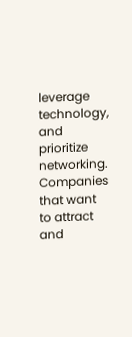leverage technology, and prioritize networking. Companies that want to attract and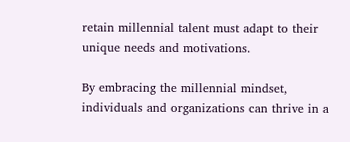retain millennial talent must adapt to their unique needs and motivations.

By embracing the millennial mindset, individuals and organizations can thrive in a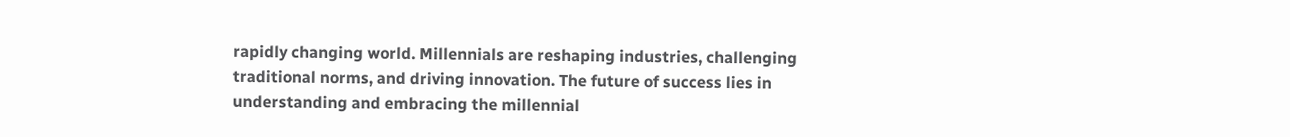rapidly changing world. Millennials are reshaping industries, challenging traditional norms, and driving innovation. The future of success lies in understanding and embracing the millennial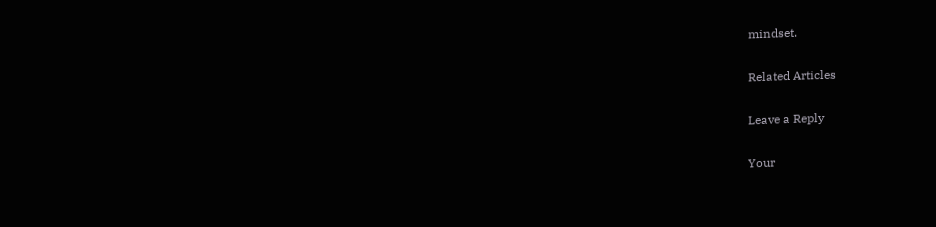mindset.

Related Articles

Leave a Reply

Your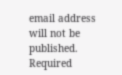email address will not be published. Required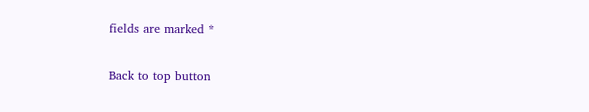fields are marked *

Back to top button